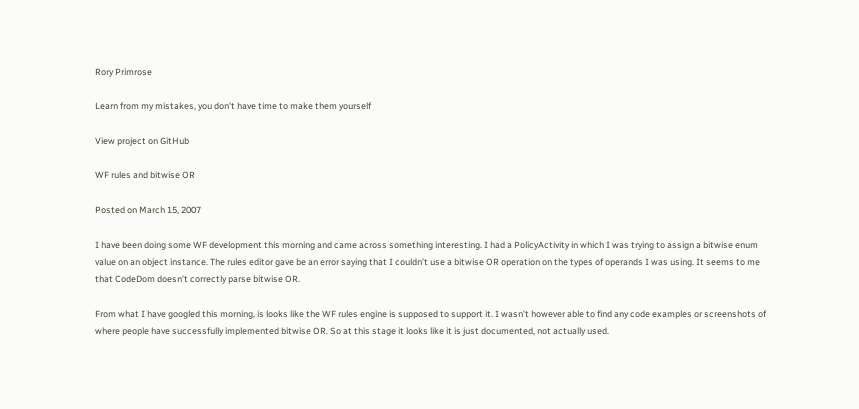Rory Primrose

Learn from my mistakes, you don't have time to make them yourself

View project on GitHub

WF rules and bitwise OR

Posted on March 15, 2007

I have been doing some WF development this morning and came across something interesting. I had a PolicyActivity in which I was trying to assign a bitwise enum value on an object instance. The rules editor gave be an error saying that I couldn’t use a bitwise OR operation on the types of operands I was using. It seems to me that CodeDom doesn’t correctly parse bitwise OR.

From what I have googled this morning, is looks like the WF rules engine is supposed to support it. I wasn’t however able to find any code examples or screenshots of where people have successfully implemented bitwise OR. So at this stage it looks like it is just documented, not actually used.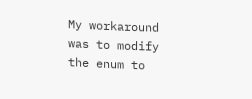My workaround was to modify the enum to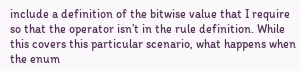include a definition of the bitwise value that I require so that the operator isn’t in the rule definition. While this covers this particular scenario, what happens when the enum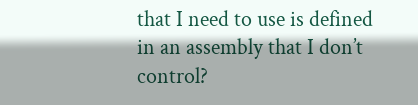that I need to use is defined in an assembly that I don’t control?